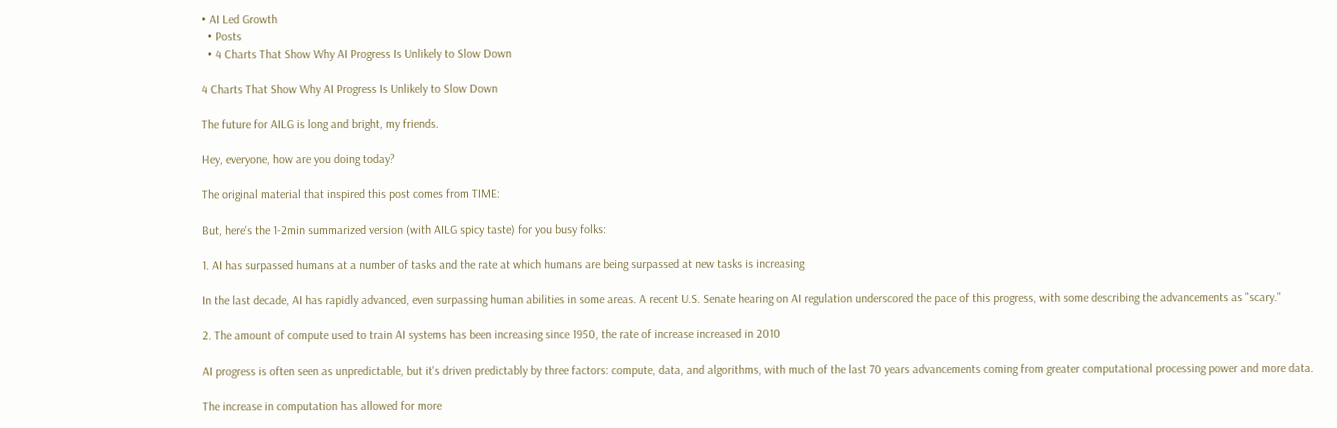• AI Led Growth
  • Posts
  • 4 Charts That Show Why AI Progress Is Unlikely to Slow Down

4 Charts That Show Why AI Progress Is Unlikely to Slow Down

The future for AILG is long and bright, my friends.

Hey, everyone, how are you doing today?

The original material that inspired this post comes from TIME:

But, here's the 1-2min summarized version (with AILG spicy taste) for you busy folks:

1. AI has surpassed humans at a number of tasks and the rate at which humans are being surpassed at new tasks is increasing

In the last decade, AI has rapidly advanced, even surpassing human abilities in some areas. A recent U.S. Senate hearing on AI regulation underscored the pace of this progress, with some describing the advancements as "scary."

2. The amount of compute used to train AI systems has been increasing since 1950, the rate of increase increased in 2010

AI progress is often seen as unpredictable, but it's driven predictably by three factors: compute, data, and algorithms, with much of the last 70 years advancements coming from greater computational processing power and more data.

The increase in computation has allowed for more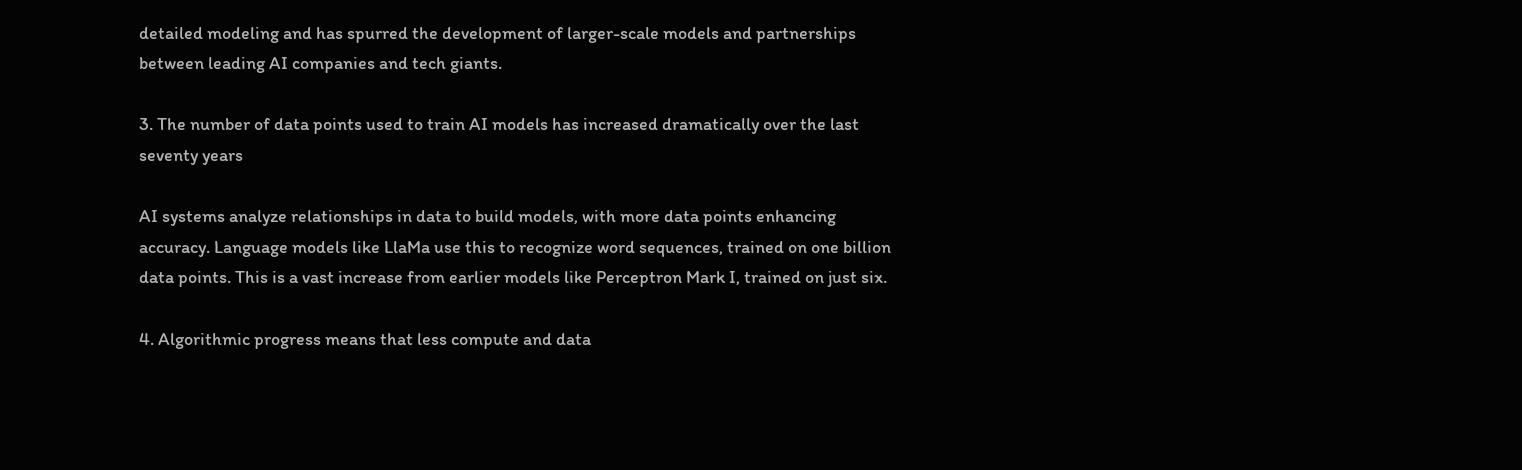detailed modeling and has spurred the development of larger-scale models and partnerships between leading AI companies and tech giants.

3. The number of data points used to train AI models has increased dramatically over the last seventy years

AI systems analyze relationships in data to build models, with more data points enhancing accuracy. Language models like LlaMa use this to recognize word sequences, trained on one billion data points. This is a vast increase from earlier models like Perceptron Mark I, trained on just six.

4. Algorithmic progress means that less compute and data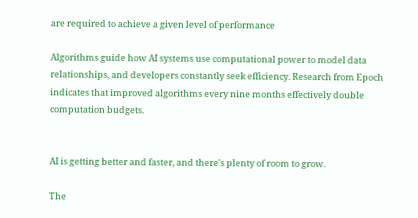are required to achieve a given level of performance

Algorithms guide how AI systems use computational power to model data relationships, and developers constantly seek efficiency. Research from Epoch indicates that improved algorithms every nine months effectively double computation budgets.


AI is getting better and faster, and there's plenty of room to grow.

The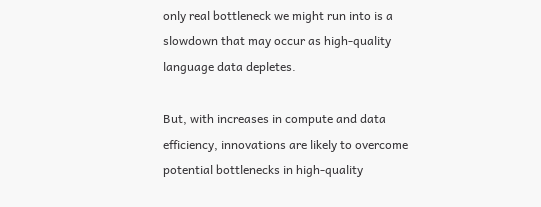only real bottleneck we might run into is a slowdown that may occur as high-quality language data depletes.

But, with increases in compute and data efficiency, innovations are likely to overcome potential bottlenecks in high-quality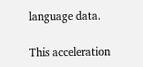language data.

This acceleration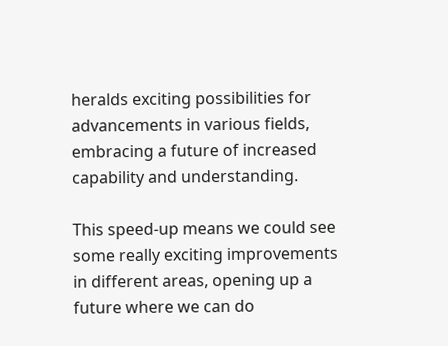heralds exciting possibilities for advancements in various fields, embracing a future of increased capability and understanding.

This speed-up means we could see some really exciting improvements in different areas, opening up a future where we can do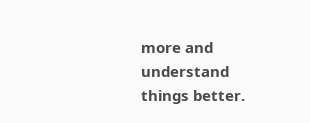more and understand things better.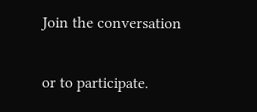Join the conversation

or to participate.